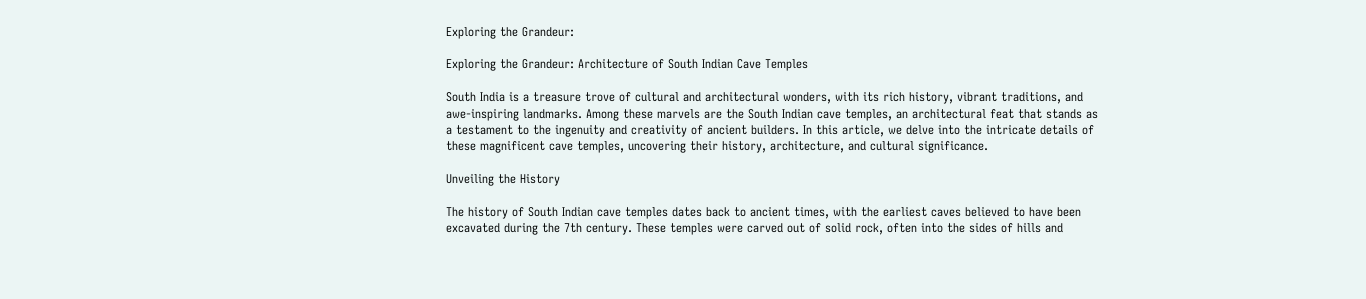Exploring the Grandeur:

Exploring the Grandeur: Architecture of South Indian Cave Temples

South India is a treasure trove of cultural and architectural wonders, with its rich history, vibrant traditions, and awe-inspiring landmarks. Among these marvels are the South Indian cave temples, an architectural feat that stands as a testament to the ingenuity and creativity of ancient builders. In this article, we delve into the intricate details of these magnificent cave temples, uncovering their history, architecture, and cultural significance.

Unveiling the History

The history of South Indian cave temples dates back to ancient times, with the earliest caves believed to have been excavated during the 7th century. These temples were carved out of solid rock, often into the sides of hills and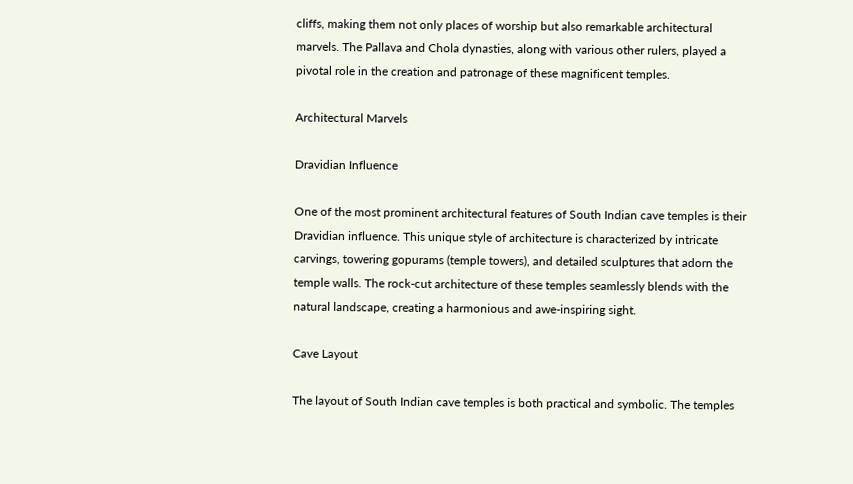cliffs, making them not only places of worship but also remarkable architectural marvels. The Pallava and Chola dynasties, along with various other rulers, played a pivotal role in the creation and patronage of these magnificent temples.

Architectural Marvels

Dravidian Influence

One of the most prominent architectural features of South Indian cave temples is their Dravidian influence. This unique style of architecture is characterized by intricate carvings, towering gopurams (temple towers), and detailed sculptures that adorn the temple walls. The rock-cut architecture of these temples seamlessly blends with the natural landscape, creating a harmonious and awe-inspiring sight.

Cave Layout

The layout of South Indian cave temples is both practical and symbolic. The temples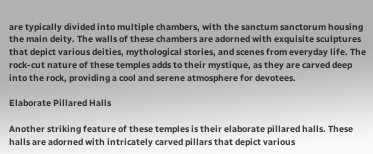are typically divided into multiple chambers, with the sanctum sanctorum housing the main deity. The walls of these chambers are adorned with exquisite sculptures that depict various deities, mythological stories, and scenes from everyday life. The rock-cut nature of these temples adds to their mystique, as they are carved deep into the rock, providing a cool and serene atmosphere for devotees.

Elaborate Pillared Halls

Another striking feature of these temples is their elaborate pillared halls. These halls are adorned with intricately carved pillars that depict various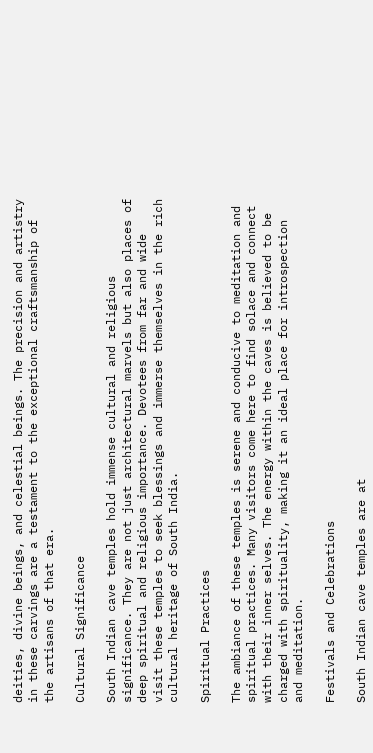deities, divine beings, and celestial beings. The precision and artistry in these carvings are a testament to the exceptional craftsmanship of the artisans of that era.

Cultural Significance

South Indian cave temples hold immense cultural and religious significance. They are not just architectural marvels but also places of deep spiritual and religious importance. Devotees from far and wide visit these temples to seek blessings and immerse themselves in the rich cultural heritage of South India.

Spiritual Practices

The ambiance of these temples is serene and conducive to meditation and spiritual practices. Many visitors come here to find solace and connect with their inner selves. The energy within the caves is believed to be charged with spirituality, making it an ideal place for introspection and meditation.

Festivals and Celebrations

South Indian cave temples are at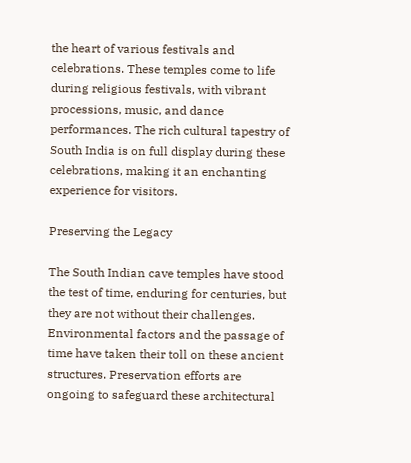the heart of various festivals and celebrations. These temples come to life during religious festivals, with vibrant processions, music, and dance performances. The rich cultural tapestry of South India is on full display during these celebrations, making it an enchanting experience for visitors.

Preserving the Legacy

The South Indian cave temples have stood the test of time, enduring for centuries, but they are not without their challenges. Environmental factors and the passage of time have taken their toll on these ancient structures. Preservation efforts are ongoing to safeguard these architectural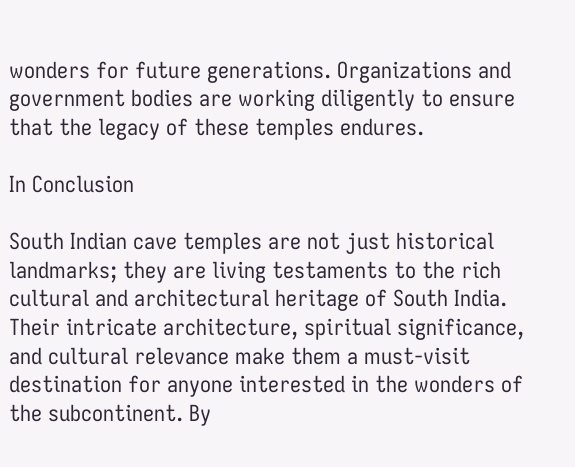wonders for future generations. Organizations and government bodies are working diligently to ensure that the legacy of these temples endures.

In Conclusion

South Indian cave temples are not just historical landmarks; they are living testaments to the rich cultural and architectural heritage of South India. Their intricate architecture, spiritual significance, and cultural relevance make them a must-visit destination for anyone interested in the wonders of the subcontinent. By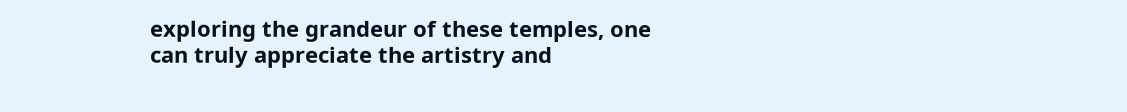exploring the grandeur of these temples, one can truly appreciate the artistry and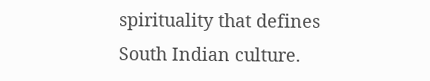spirituality that defines South Indian culture.